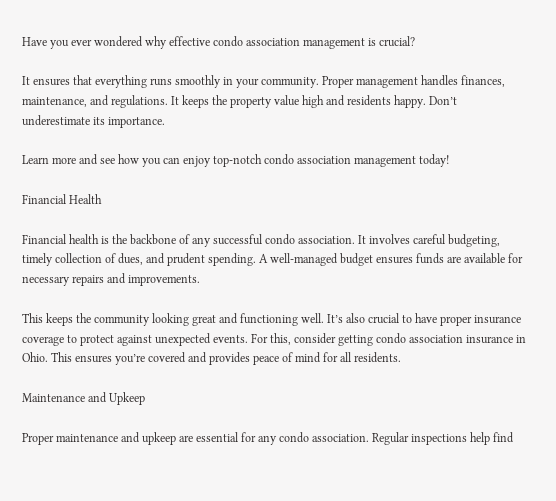Have you ever wondered why effective condo association management is crucial?

It ensures that everything runs smoothly in your community. Proper management handles finances, maintenance, and regulations. It keeps the property value high and residents happy. Don’t underestimate its importance.

Learn more and see how you can enjoy top-notch condo association management today!

Financial Health

Financial health is the backbone of any successful condo association. It involves careful budgeting, timely collection of dues, and prudent spending. A well-managed budget ensures funds are available for necessary repairs and improvements.

This keeps the community looking great and functioning well. It’s also crucial to have proper insurance coverage to protect against unexpected events. For this, consider getting condo association insurance in Ohio. This ensures you’re covered and provides peace of mind for all residents.

Maintenance and Upkeep

Proper maintenance and upkeep are essential for any condo association. Regular inspections help find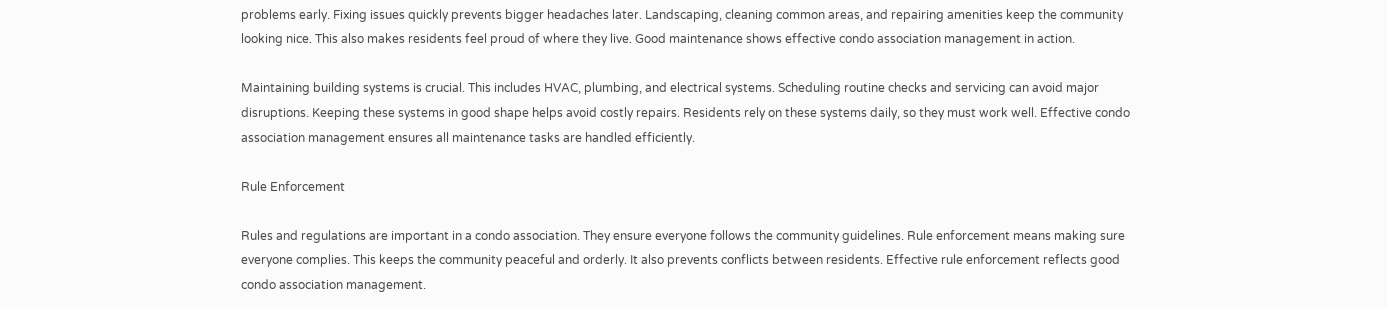problems early. Fixing issues quickly prevents bigger headaches later. Landscaping, cleaning common areas, and repairing amenities keep the community looking nice. This also makes residents feel proud of where they live. Good maintenance shows effective condo association management in action.

Maintaining building systems is crucial. This includes HVAC, plumbing, and electrical systems. Scheduling routine checks and servicing can avoid major disruptions. Keeping these systems in good shape helps avoid costly repairs. Residents rely on these systems daily, so they must work well. Effective condo association management ensures all maintenance tasks are handled efficiently.

Rule Enforcement

Rules and regulations are important in a condo association. They ensure everyone follows the community guidelines. Rule enforcement means making sure everyone complies. This keeps the community peaceful and orderly. It also prevents conflicts between residents. Effective rule enforcement reflects good condo association management.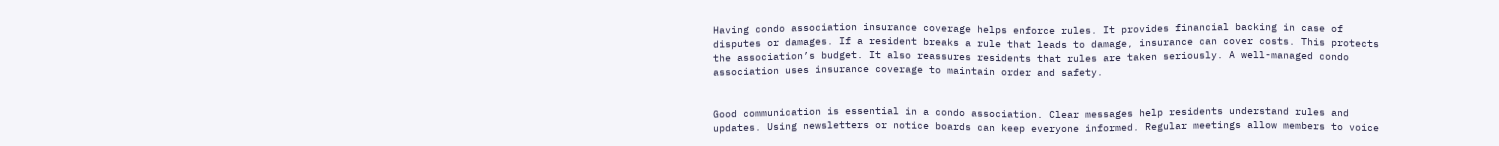Having condo association insurance coverage helps enforce rules. It provides financial backing in case of disputes or damages. If a resident breaks a rule that leads to damage, insurance can cover costs. This protects the association’s budget. It also reassures residents that rules are taken seriously. A well-managed condo association uses insurance coverage to maintain order and safety.


Good communication is essential in a condo association. Clear messages help residents understand rules and updates. Using newsletters or notice boards can keep everyone informed. Regular meetings allow members to voice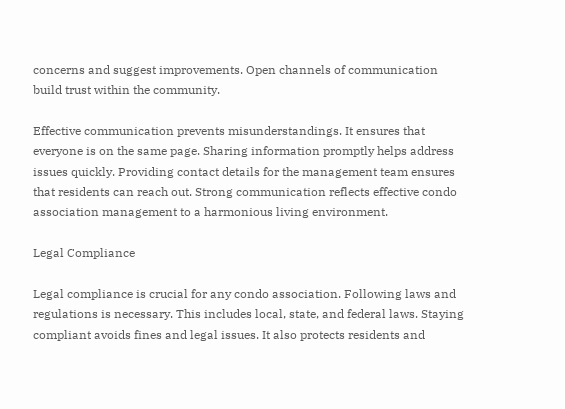concerns and suggest improvements. Open channels of communication build trust within the community.

Effective communication prevents misunderstandings. It ensures that everyone is on the same page. Sharing information promptly helps address issues quickly. Providing contact details for the management team ensures that residents can reach out. Strong communication reflects effective condo association management to a harmonious living environment.

Legal Compliance

Legal compliance is crucial for any condo association. Following laws and regulations is necessary. This includes local, state, and federal laws. Staying compliant avoids fines and legal issues. It also protects residents and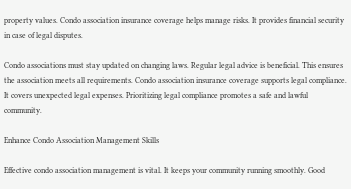property values. Condo association insurance coverage helps manage risks. It provides financial security in case of legal disputes.

Condo associations must stay updated on changing laws. Regular legal advice is beneficial. This ensures the association meets all requirements. Condo association insurance coverage supports legal compliance. It covers unexpected legal expenses. Prioritizing legal compliance promotes a safe and lawful community.

Enhance Condo Association Management Skills

Effective condo association management is vital. It keeps your community running smoothly. Good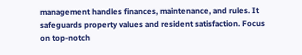management handles finances, maintenance, and rules. It safeguards property values and resident satisfaction. Focus on top-notch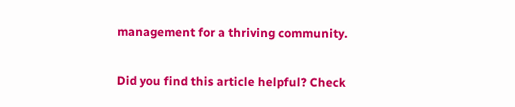management for a thriving community.

Did you find this article helpful? Check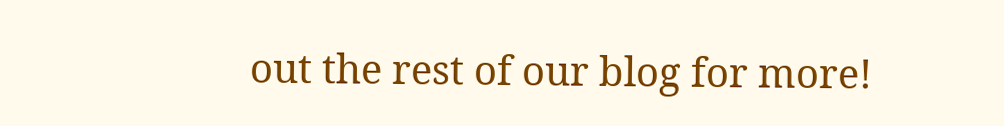out the rest of our blog for more!